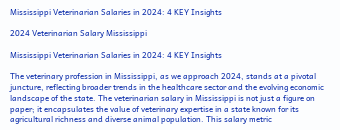Mississippi Veterinarian Salaries in 2024: 4 KEY Insights

2024 Veterinarian Salary Mississippi

Mississippi Veterinarian Salaries in 2024: 4 KEY Insights

The veterinary profession in Mississippi, as we approach 2024, stands at a pivotal juncture, reflecting broader trends in the healthcare sector and the evolving economic landscape of the state. The veterinarian salary in Mississippi is not just a figure on paper; it encapsulates the value of veterinary expertise in a state known for its agricultural richness and diverse animal population. This salary metric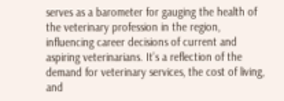serves as a barometer for gauging the health of the veterinary profession in the region, influencing career decisions of current and aspiring veterinarians. It’s a reflection of the demand for veterinary services, the cost of living, and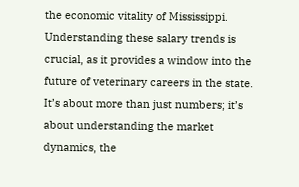the economic vitality of Mississippi. Understanding these salary trends is crucial, as it provides a window into the future of veterinary careers in the state. It’s about more than just numbers; it’s about understanding the market dynamics, the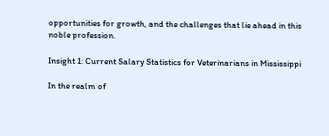opportunities for growth, and the challenges that lie ahead in this noble profession.

Insight 1: Current Salary Statistics for Veterinarians in Mississippi

In the realm of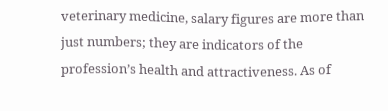veterinary medicine, salary figures are more than just numbers; they are indicators of the profession’s health and attractiveness. As of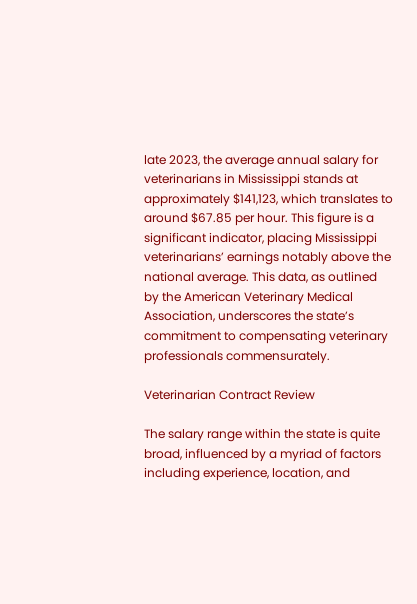late 2023, the average annual salary for veterinarians in Mississippi stands at approximately $141,123, which translates to around $67.85 per hour. This figure is a significant indicator, placing Mississippi veterinarians’ earnings notably above the national average. This data, as outlined by the American Veterinary Medical Association, underscores the state’s commitment to compensating veterinary professionals commensurately.

Veterinarian Contract Review

The salary range within the state is quite broad, influenced by a myriad of factors including experience, location, and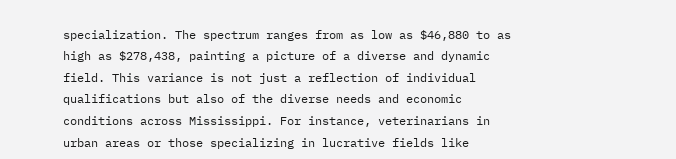specialization. The spectrum ranges from as low as $46,880 to as high as $278,438, painting a picture of a diverse and dynamic field. This variance is not just a reflection of individual qualifications but also of the diverse needs and economic conditions across Mississippi. For instance, veterinarians in urban areas or those specializing in lucrative fields like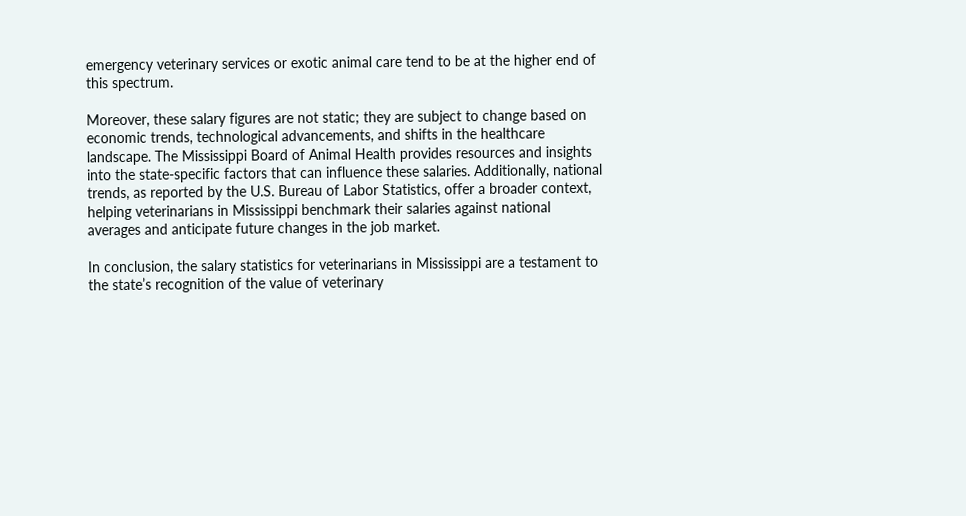emergency veterinary services or exotic animal care tend to be at the higher end of this spectrum.

Moreover, these salary figures are not static; they are subject to change based on economic trends, technological advancements, and shifts in the healthcare landscape. The Mississippi Board of Animal Health provides resources and insights into the state-specific factors that can influence these salaries. Additionally, national trends, as reported by the U.S. Bureau of Labor Statistics, offer a broader context, helping veterinarians in Mississippi benchmark their salaries against national averages and anticipate future changes in the job market.

In conclusion, the salary statistics for veterinarians in Mississippi are a testament to the state’s recognition of the value of veterinary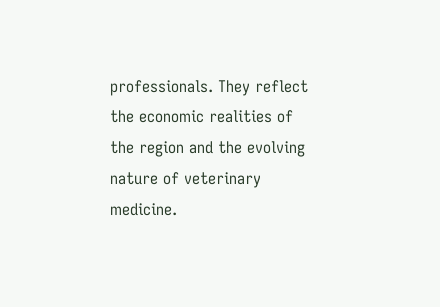professionals. They reflect the economic realities of the region and the evolving nature of veterinary medicine.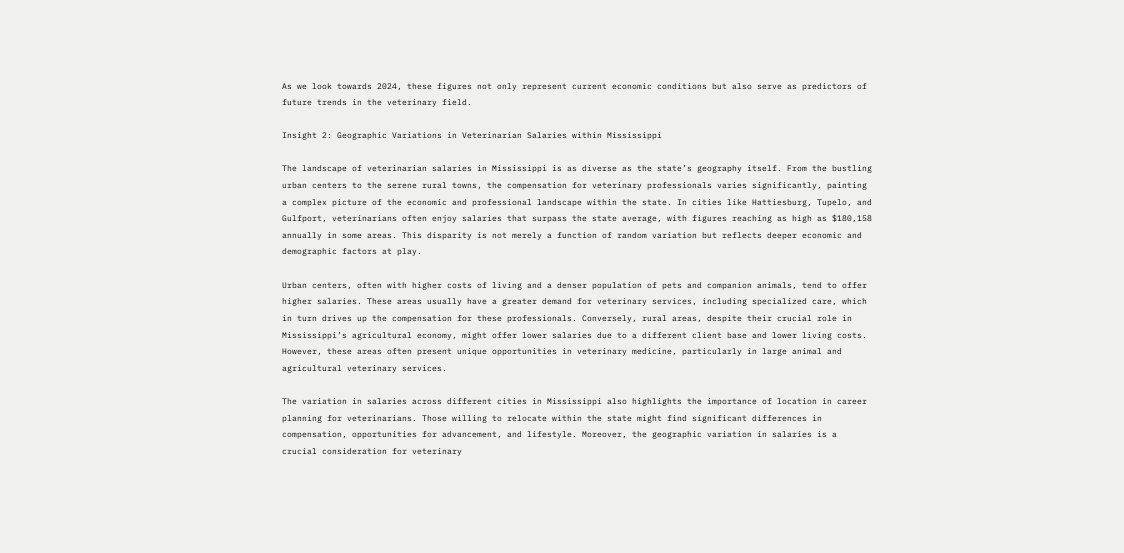As we look towards 2024, these figures not only represent current economic conditions but also serve as predictors of future trends in the veterinary field.

Insight 2: Geographic Variations in Veterinarian Salaries within Mississippi

The landscape of veterinarian salaries in Mississippi is as diverse as the state’s geography itself. From the bustling urban centers to the serene rural towns, the compensation for veterinary professionals varies significantly, painting a complex picture of the economic and professional landscape within the state. In cities like Hattiesburg, Tupelo, and Gulfport, veterinarians often enjoy salaries that surpass the state average, with figures reaching as high as $180,158 annually in some areas. This disparity is not merely a function of random variation but reflects deeper economic and demographic factors at play.

Urban centers, often with higher costs of living and a denser population of pets and companion animals, tend to offer higher salaries. These areas usually have a greater demand for veterinary services, including specialized care, which in turn drives up the compensation for these professionals. Conversely, rural areas, despite their crucial role in Mississippi’s agricultural economy, might offer lower salaries due to a different client base and lower living costs. However, these areas often present unique opportunities in veterinary medicine, particularly in large animal and agricultural veterinary services.

The variation in salaries across different cities in Mississippi also highlights the importance of location in career planning for veterinarians. Those willing to relocate within the state might find significant differences in compensation, opportunities for advancement, and lifestyle. Moreover, the geographic variation in salaries is a crucial consideration for veterinary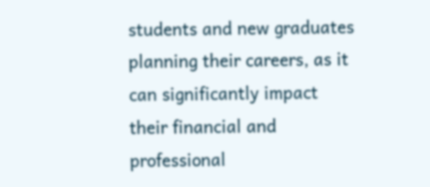students and new graduates planning their careers, as it can significantly impact their financial and professional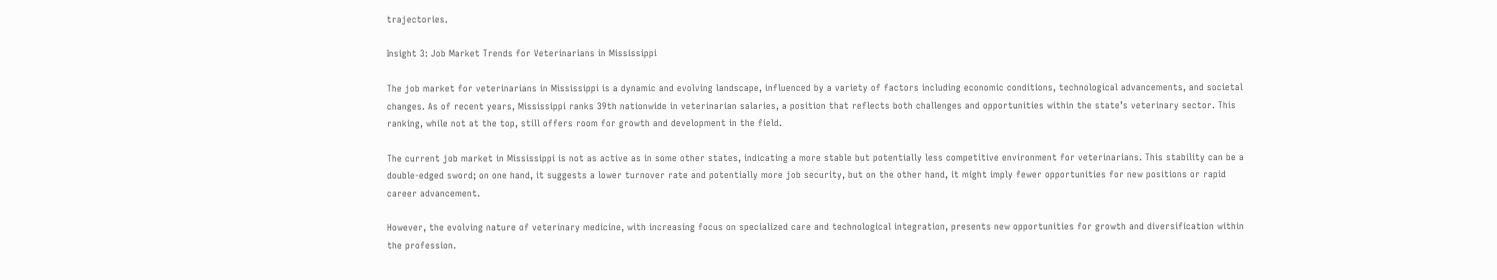trajectories.

Insight 3: Job Market Trends for Veterinarians in Mississippi

The job market for veterinarians in Mississippi is a dynamic and evolving landscape, influenced by a variety of factors including economic conditions, technological advancements, and societal changes. As of recent years, Mississippi ranks 39th nationwide in veterinarian salaries, a position that reflects both challenges and opportunities within the state’s veterinary sector. This ranking, while not at the top, still offers room for growth and development in the field.

The current job market in Mississippi is not as active as in some other states, indicating a more stable but potentially less competitive environment for veterinarians. This stability can be a double-edged sword; on one hand, it suggests a lower turnover rate and potentially more job security, but on the other hand, it might imply fewer opportunities for new positions or rapid career advancement.

However, the evolving nature of veterinary medicine, with increasing focus on specialized care and technological integration, presents new opportunities for growth and diversification within the profession.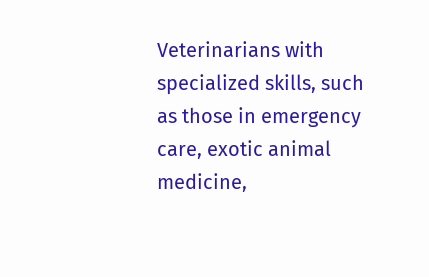Veterinarians with specialized skills, such as those in emergency care, exotic animal medicine,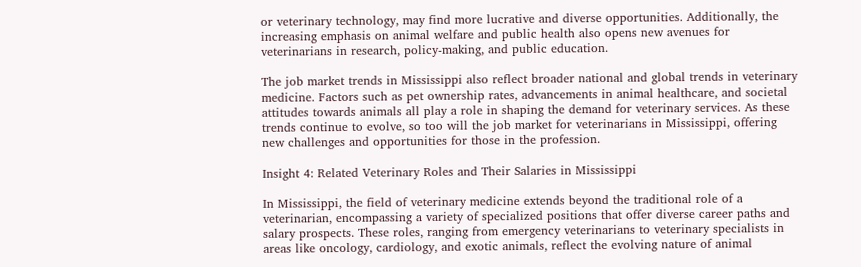or veterinary technology, may find more lucrative and diverse opportunities. Additionally, the increasing emphasis on animal welfare and public health also opens new avenues for veterinarians in research, policy-making, and public education.

The job market trends in Mississippi also reflect broader national and global trends in veterinary medicine. Factors such as pet ownership rates, advancements in animal healthcare, and societal attitudes towards animals all play a role in shaping the demand for veterinary services. As these trends continue to evolve, so too will the job market for veterinarians in Mississippi, offering new challenges and opportunities for those in the profession.

Insight 4: Related Veterinary Roles and Their Salaries in Mississippi

In Mississippi, the field of veterinary medicine extends beyond the traditional role of a veterinarian, encompassing a variety of specialized positions that offer diverse career paths and salary prospects. These roles, ranging from emergency veterinarians to veterinary specialists in areas like oncology, cardiology, and exotic animals, reflect the evolving nature of animal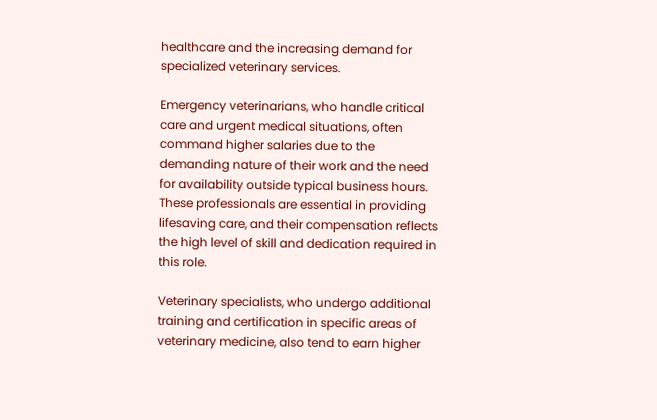healthcare and the increasing demand for specialized veterinary services.

Emergency veterinarians, who handle critical care and urgent medical situations, often command higher salaries due to the demanding nature of their work and the need for availability outside typical business hours. These professionals are essential in providing lifesaving care, and their compensation reflects the high level of skill and dedication required in this role.

Veterinary specialists, who undergo additional training and certification in specific areas of veterinary medicine, also tend to earn higher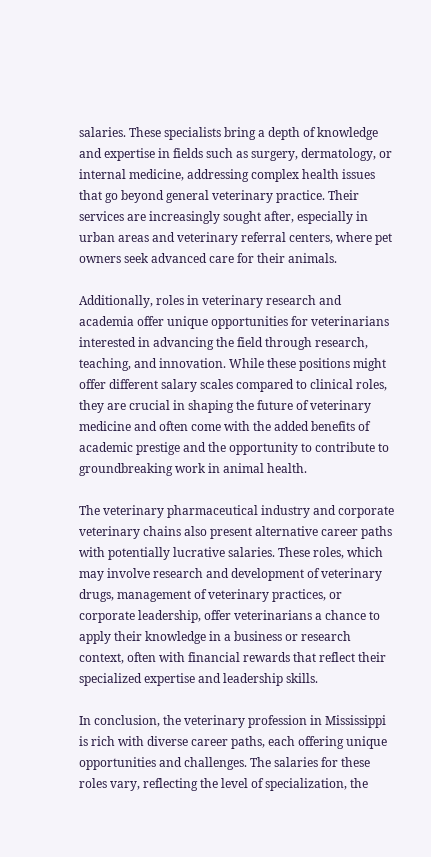salaries. These specialists bring a depth of knowledge and expertise in fields such as surgery, dermatology, or internal medicine, addressing complex health issues that go beyond general veterinary practice. Their services are increasingly sought after, especially in urban areas and veterinary referral centers, where pet owners seek advanced care for their animals.

Additionally, roles in veterinary research and academia offer unique opportunities for veterinarians interested in advancing the field through research, teaching, and innovation. While these positions might offer different salary scales compared to clinical roles, they are crucial in shaping the future of veterinary medicine and often come with the added benefits of academic prestige and the opportunity to contribute to groundbreaking work in animal health.

The veterinary pharmaceutical industry and corporate veterinary chains also present alternative career paths with potentially lucrative salaries. These roles, which may involve research and development of veterinary drugs, management of veterinary practices, or corporate leadership, offer veterinarians a chance to apply their knowledge in a business or research context, often with financial rewards that reflect their specialized expertise and leadership skills.

In conclusion, the veterinary profession in Mississippi is rich with diverse career paths, each offering unique opportunities and challenges. The salaries for these roles vary, reflecting the level of specialization, the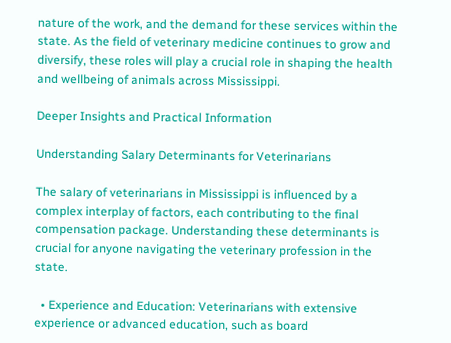nature of the work, and the demand for these services within the state. As the field of veterinary medicine continues to grow and diversify, these roles will play a crucial role in shaping the health and wellbeing of animals across Mississippi.

Deeper Insights and Practical Information

Understanding Salary Determinants for Veterinarians

The salary of veterinarians in Mississippi is influenced by a complex interplay of factors, each contributing to the final compensation package. Understanding these determinants is crucial for anyone navigating the veterinary profession in the state.

  • Experience and Education: Veterinarians with extensive experience or advanced education, such as board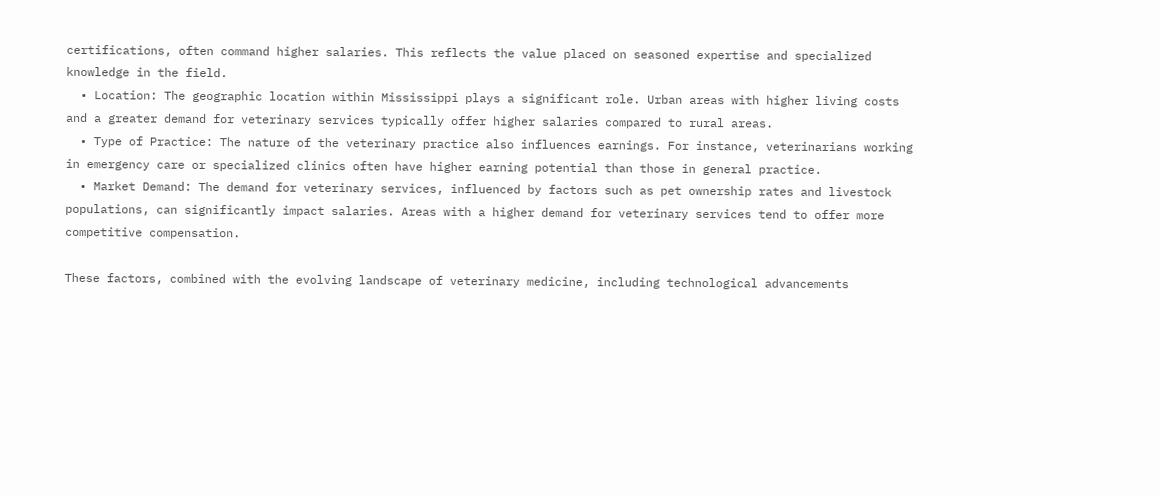certifications, often command higher salaries. This reflects the value placed on seasoned expertise and specialized knowledge in the field.
  • Location: The geographic location within Mississippi plays a significant role. Urban areas with higher living costs and a greater demand for veterinary services typically offer higher salaries compared to rural areas.
  • Type of Practice: The nature of the veterinary practice also influences earnings. For instance, veterinarians working in emergency care or specialized clinics often have higher earning potential than those in general practice.
  • Market Demand: The demand for veterinary services, influenced by factors such as pet ownership rates and livestock populations, can significantly impact salaries. Areas with a higher demand for veterinary services tend to offer more competitive compensation.

These factors, combined with the evolving landscape of veterinary medicine, including technological advancements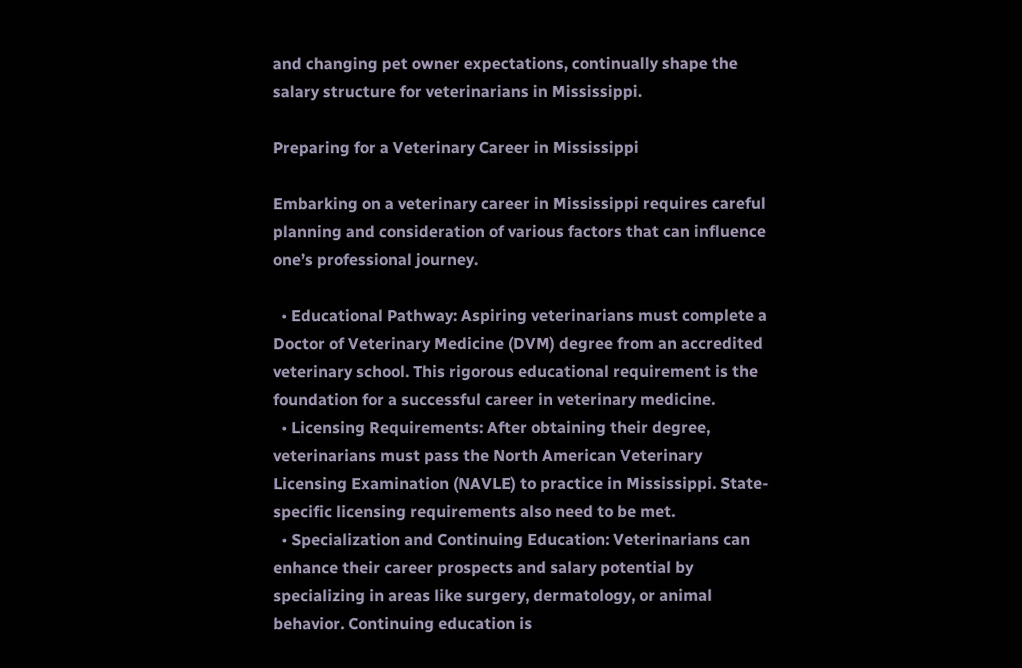and changing pet owner expectations, continually shape the salary structure for veterinarians in Mississippi.

Preparing for a Veterinary Career in Mississippi

Embarking on a veterinary career in Mississippi requires careful planning and consideration of various factors that can influence one’s professional journey.

  • Educational Pathway: Aspiring veterinarians must complete a Doctor of Veterinary Medicine (DVM) degree from an accredited veterinary school. This rigorous educational requirement is the foundation for a successful career in veterinary medicine.
  • Licensing Requirements: After obtaining their degree, veterinarians must pass the North American Veterinary Licensing Examination (NAVLE) to practice in Mississippi. State-specific licensing requirements also need to be met.
  • Specialization and Continuing Education: Veterinarians can enhance their career prospects and salary potential by specializing in areas like surgery, dermatology, or animal behavior. Continuing education is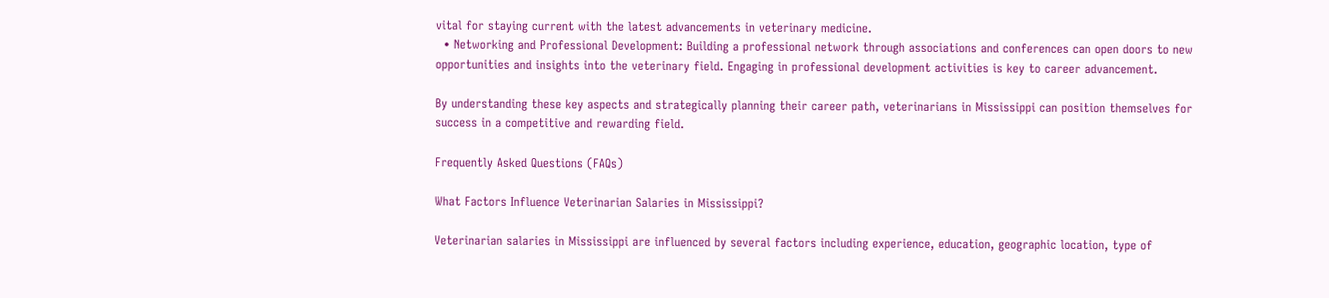vital for staying current with the latest advancements in veterinary medicine.
  • Networking and Professional Development: Building a professional network through associations and conferences can open doors to new opportunities and insights into the veterinary field. Engaging in professional development activities is key to career advancement.

By understanding these key aspects and strategically planning their career path, veterinarians in Mississippi can position themselves for success in a competitive and rewarding field.

Frequently Asked Questions (FAQs)

What Factors Influence Veterinarian Salaries in Mississippi?

Veterinarian salaries in Mississippi are influenced by several factors including experience, education, geographic location, type of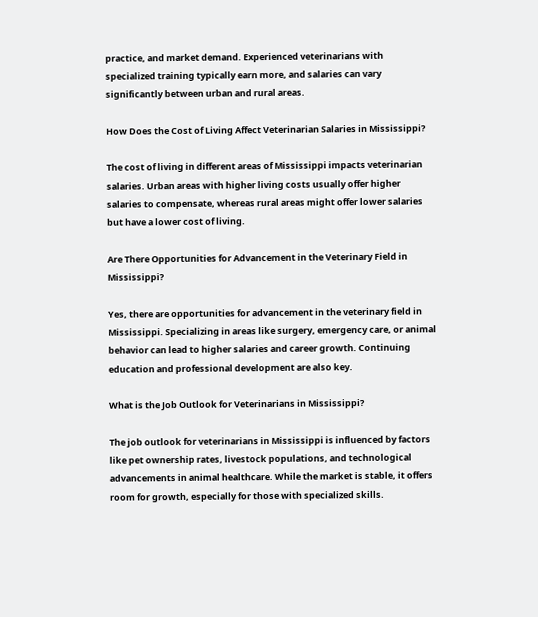practice, and market demand. Experienced veterinarians with specialized training typically earn more, and salaries can vary significantly between urban and rural areas.

How Does the Cost of Living Affect Veterinarian Salaries in Mississippi?

The cost of living in different areas of Mississippi impacts veterinarian salaries. Urban areas with higher living costs usually offer higher salaries to compensate, whereas rural areas might offer lower salaries but have a lower cost of living.

Are There Opportunities for Advancement in the Veterinary Field in Mississippi?

Yes, there are opportunities for advancement in the veterinary field in Mississippi. Specializing in areas like surgery, emergency care, or animal behavior can lead to higher salaries and career growth. Continuing education and professional development are also key.

What is the Job Outlook for Veterinarians in Mississippi?

The job outlook for veterinarians in Mississippi is influenced by factors like pet ownership rates, livestock populations, and technological advancements in animal healthcare. While the market is stable, it offers room for growth, especially for those with specialized skills.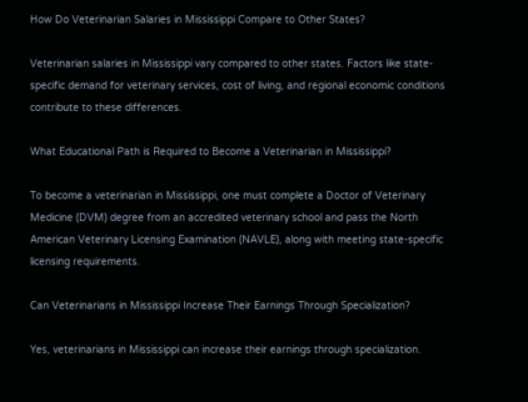How Do Veterinarian Salaries in Mississippi Compare to Other States?

Veterinarian salaries in Mississippi vary compared to other states. Factors like state-specific demand for veterinary services, cost of living, and regional economic conditions contribute to these differences.

What Educational Path is Required to Become a Veterinarian in Mississippi?

To become a veterinarian in Mississippi, one must complete a Doctor of Veterinary Medicine (DVM) degree from an accredited veterinary school and pass the North American Veterinary Licensing Examination (NAVLE), along with meeting state-specific licensing requirements.

Can Veterinarians in Mississippi Increase Their Earnings Through Specialization?

Yes, veterinarians in Mississippi can increase their earnings through specialization.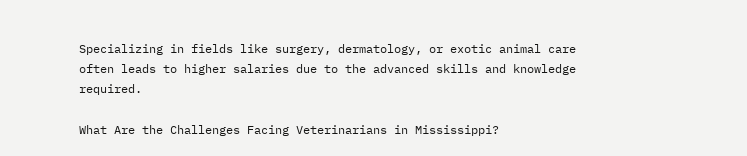Specializing in fields like surgery, dermatology, or exotic animal care often leads to higher salaries due to the advanced skills and knowledge required.

What Are the Challenges Facing Veterinarians in Mississippi?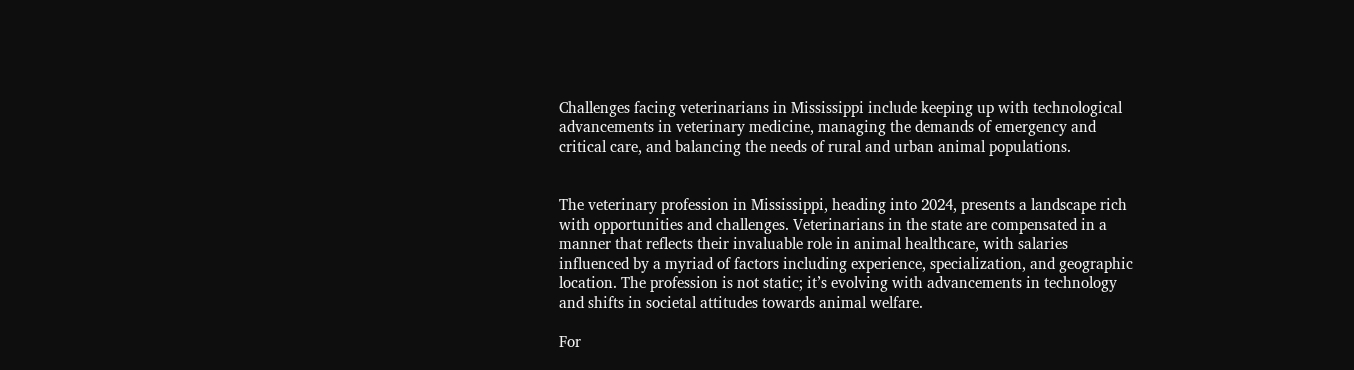Challenges facing veterinarians in Mississippi include keeping up with technological advancements in veterinary medicine, managing the demands of emergency and critical care, and balancing the needs of rural and urban animal populations.


The veterinary profession in Mississippi, heading into 2024, presents a landscape rich with opportunities and challenges. Veterinarians in the state are compensated in a manner that reflects their invaluable role in animal healthcare, with salaries influenced by a myriad of factors including experience, specialization, and geographic location. The profession is not static; it’s evolving with advancements in technology and shifts in societal attitudes towards animal welfare.

For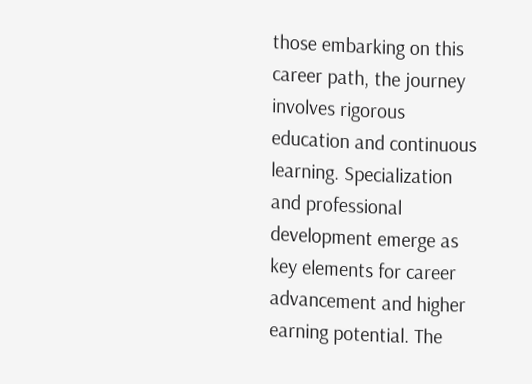those embarking on this career path, the journey involves rigorous education and continuous learning. Specialization and professional development emerge as key elements for career advancement and higher earning potential. The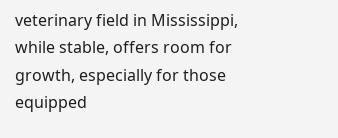veterinary field in Mississippi, while stable, offers room for growth, especially for those equipped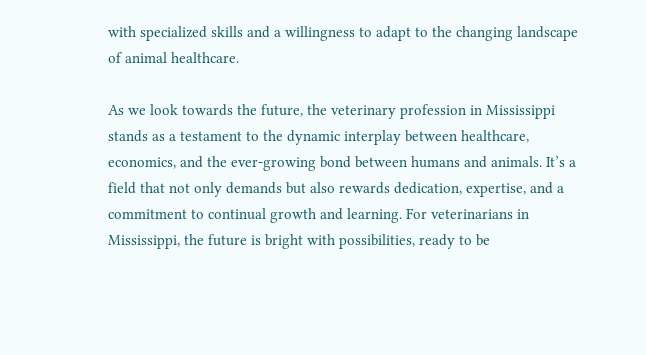with specialized skills and a willingness to adapt to the changing landscape of animal healthcare.

As we look towards the future, the veterinary profession in Mississippi stands as a testament to the dynamic interplay between healthcare, economics, and the ever-growing bond between humans and animals. It’s a field that not only demands but also rewards dedication, expertise, and a commitment to continual growth and learning. For veterinarians in Mississippi, the future is bright with possibilities, ready to be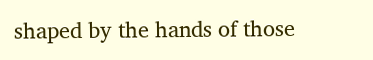shaped by the hands of those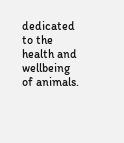dedicated to the health and wellbeing of animals.